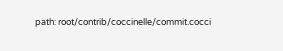path: root/contrib/coccinelle/commit.cocci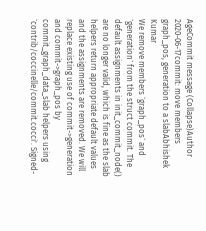AgeCommit message (Collapse)Author
2020-06-17commit: move members graph_pos, generation to a slabAbhishek Kumar
We remove members `graph_pos` and `generation` from the struct commit. The default assignments in init_commit_node() are no longer valid, which is fine as the slab helpers return appropriate default values and the assignments are removed. We will replace existing use of commit->generation and commit->graph_pos by commit_graph_data_slab helpers using `contrib/coccinelle/commit.cocci'. Signed-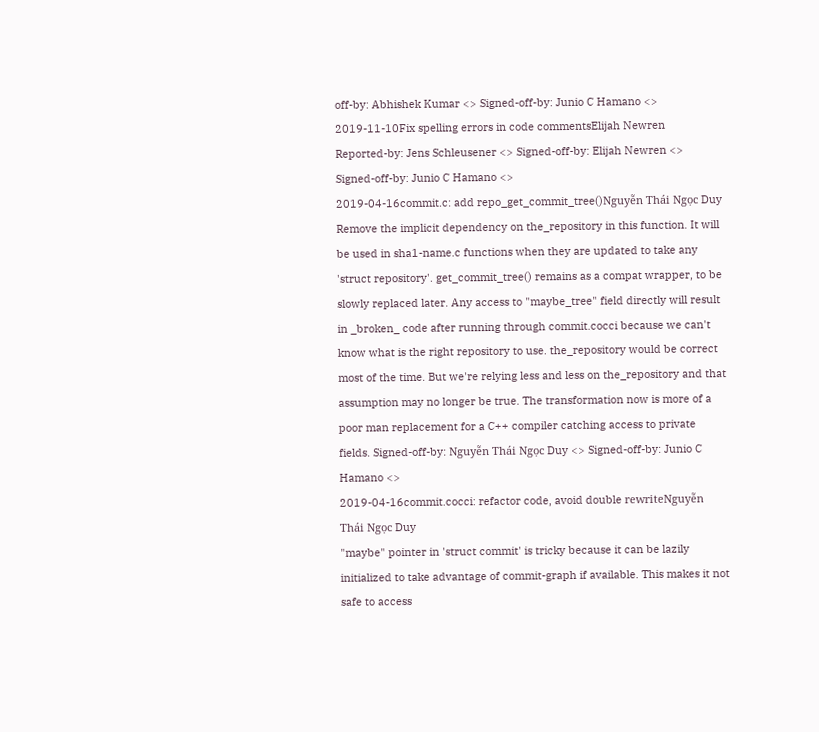off-by: Abhishek Kumar <> Signed-off-by: Junio C Hamano <>
2019-11-10Fix spelling errors in code commentsElijah Newren
Reported-by: Jens Schleusener <> Signed-off-by: Elijah Newren <> Signed-off-by: Junio C Hamano <>
2019-04-16commit.c: add repo_get_commit_tree()Nguyễn Thái Ngọc Duy
Remove the implicit dependency on the_repository in this function. It will be used in sha1-name.c functions when they are updated to take any 'struct repository'. get_commit_tree() remains as a compat wrapper, to be slowly replaced later. Any access to "maybe_tree" field directly will result in _broken_ code after running through commit.cocci because we can't know what is the right repository to use. the_repository would be correct most of the time. But we're relying less and less on the_repository and that assumption may no longer be true. The transformation now is more of a poor man replacement for a C++ compiler catching access to private fields. Signed-off-by: Nguyễn Thái Ngọc Duy <> Signed-off-by: Junio C Hamano <>
2019-04-16commit.cocci: refactor code, avoid double rewriteNguyễn Thái Ngọc Duy
"maybe" pointer in 'struct commit' is tricky because it can be lazily initialized to take advantage of commit-graph if available. This makes it not safe to access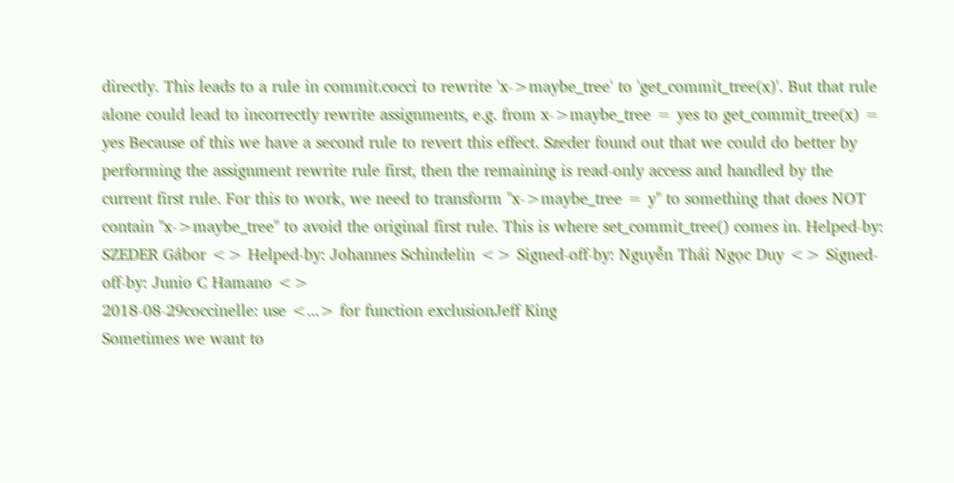directly. This leads to a rule in commit.cocci to rewrite 'x->maybe_tree' to 'get_commit_tree(x)'. But that rule alone could lead to incorrectly rewrite assignments, e.g. from x->maybe_tree = yes to get_commit_tree(x) = yes Because of this we have a second rule to revert this effect. Szeder found out that we could do better by performing the assignment rewrite rule first, then the remaining is read-only access and handled by the current first rule. For this to work, we need to transform "x->maybe_tree = y" to something that does NOT contain "x->maybe_tree" to avoid the original first rule. This is where set_commit_tree() comes in. Helped-by: SZEDER Gábor <> Helped-by: Johannes Schindelin <> Signed-off-by: Nguyễn Thái Ngọc Duy <> Signed-off-by: Junio C Hamano <>
2018-08-29coccinelle: use <...> for function exclusionJeff King
Sometimes we want to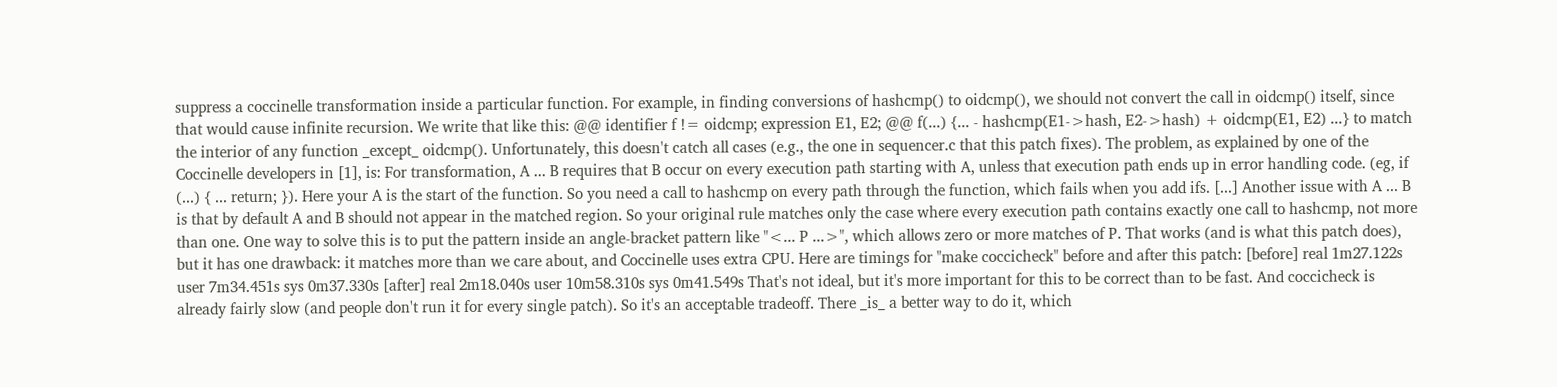suppress a coccinelle transformation inside a particular function. For example, in finding conversions of hashcmp() to oidcmp(), we should not convert the call in oidcmp() itself, since that would cause infinite recursion. We write that like this: @@ identifier f != oidcmp; expression E1, E2; @@ f(...) {... - hashcmp(E1->hash, E2->hash) + oidcmp(E1, E2) ...} to match the interior of any function _except_ oidcmp(). Unfortunately, this doesn't catch all cases (e.g., the one in sequencer.c that this patch fixes). The problem, as explained by one of the Coccinelle developers in [1], is: For transformation, A ... B requires that B occur on every execution path starting with A, unless that execution path ends up in error handling code. (eg, if (...) { ... return; }). Here your A is the start of the function. So you need a call to hashcmp on every path through the function, which fails when you add ifs. [...] Another issue with A ... B is that by default A and B should not appear in the matched region. So your original rule matches only the case where every execution path contains exactly one call to hashcmp, not more than one. One way to solve this is to put the pattern inside an angle-bracket pattern like "<... P ...>", which allows zero or more matches of P. That works (and is what this patch does), but it has one drawback: it matches more than we care about, and Coccinelle uses extra CPU. Here are timings for "make coccicheck" before and after this patch: [before] real 1m27.122s user 7m34.451s sys 0m37.330s [after] real 2m18.040s user 10m58.310s sys 0m41.549s That's not ideal, but it's more important for this to be correct than to be fast. And coccicheck is already fairly slow (and people don't run it for every single patch). So it's an acceptable tradeoff. There _is_ a better way to do it, which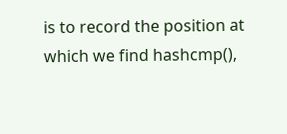is to record the position at which we find hashcmp(),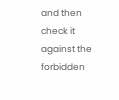and then check it against the forbidden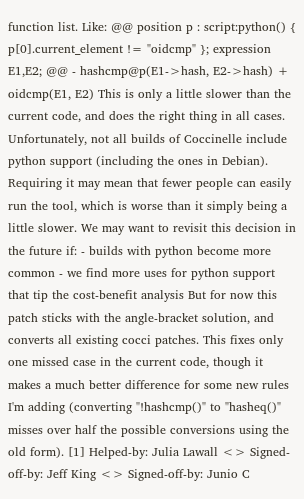function list. Like: @@ position p : script:python() { p[0].current_element != "oidcmp" }; expression E1,E2; @@ - hashcmp@p(E1->hash, E2->hash) + oidcmp(E1, E2) This is only a little slower than the current code, and does the right thing in all cases. Unfortunately, not all builds of Coccinelle include python support (including the ones in Debian). Requiring it may mean that fewer people can easily run the tool, which is worse than it simply being a little slower. We may want to revisit this decision in the future if: - builds with python become more common - we find more uses for python support that tip the cost-benefit analysis But for now this patch sticks with the angle-bracket solution, and converts all existing cocci patches. This fixes only one missed case in the current code, though it makes a much better difference for some new rules I'm adding (converting "!hashcmp()" to "hasheq()" misses over half the possible conversions using the old form). [1] Helped-by: Julia Lawall <> Signed-off-by: Jeff King <> Signed-off-by: Junio C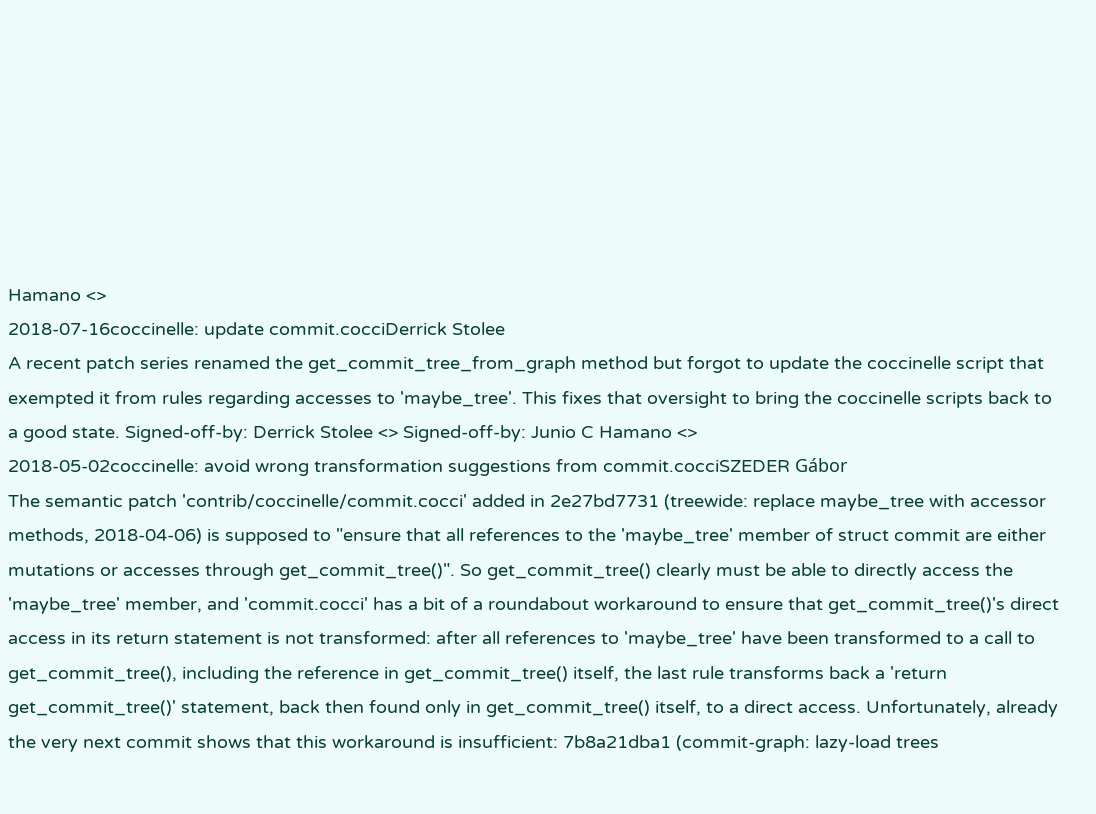Hamano <>
2018-07-16coccinelle: update commit.cocciDerrick Stolee
A recent patch series renamed the get_commit_tree_from_graph method but forgot to update the coccinelle script that exempted it from rules regarding accesses to 'maybe_tree'. This fixes that oversight to bring the coccinelle scripts back to a good state. Signed-off-by: Derrick Stolee <> Signed-off-by: Junio C Hamano <>
2018-05-02coccinelle: avoid wrong transformation suggestions from commit.cocciSZEDER Gábor
The semantic patch 'contrib/coccinelle/commit.cocci' added in 2e27bd7731 (treewide: replace maybe_tree with accessor methods, 2018-04-06) is supposed to "ensure that all references to the 'maybe_tree' member of struct commit are either mutations or accesses through get_commit_tree()". So get_commit_tree() clearly must be able to directly access the 'maybe_tree' member, and 'commit.cocci' has a bit of a roundabout workaround to ensure that get_commit_tree()'s direct access in its return statement is not transformed: after all references to 'maybe_tree' have been transformed to a call to get_commit_tree(), including the reference in get_commit_tree() itself, the last rule transforms back a 'return get_commit_tree()' statement, back then found only in get_commit_tree() itself, to a direct access. Unfortunately, already the very next commit shows that this workaround is insufficient: 7b8a21dba1 (commit-graph: lazy-load trees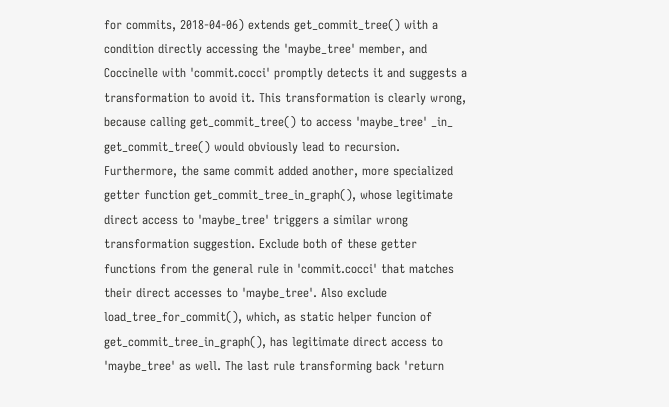for commits, 2018-04-06) extends get_commit_tree() with a condition directly accessing the 'maybe_tree' member, and Coccinelle with 'commit.cocci' promptly detects it and suggests a transformation to avoid it. This transformation is clearly wrong, because calling get_commit_tree() to access 'maybe_tree' _in_ get_commit_tree() would obviously lead to recursion. Furthermore, the same commit added another, more specialized getter function get_commit_tree_in_graph(), whose legitimate direct access to 'maybe_tree' triggers a similar wrong transformation suggestion. Exclude both of these getter functions from the general rule in 'commit.cocci' that matches their direct accesses to 'maybe_tree'. Also exclude load_tree_for_commit(), which, as static helper funcion of get_commit_tree_in_graph(), has legitimate direct access to 'maybe_tree' as well. The last rule transforming back 'return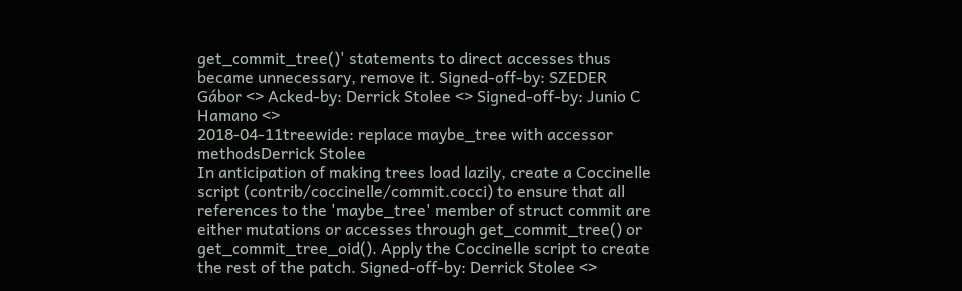get_commit_tree()' statements to direct accesses thus became unnecessary, remove it. Signed-off-by: SZEDER Gábor <> Acked-by: Derrick Stolee <> Signed-off-by: Junio C Hamano <>
2018-04-11treewide: replace maybe_tree with accessor methodsDerrick Stolee
In anticipation of making trees load lazily, create a Coccinelle script (contrib/coccinelle/commit.cocci) to ensure that all references to the 'maybe_tree' member of struct commit are either mutations or accesses through get_commit_tree() or get_commit_tree_oid(). Apply the Coccinelle script to create the rest of the patch. Signed-off-by: Derrick Stolee <>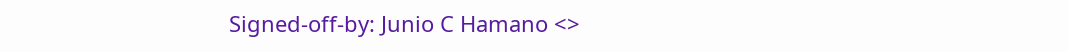Signed-off-by: Junio C Hamano <>